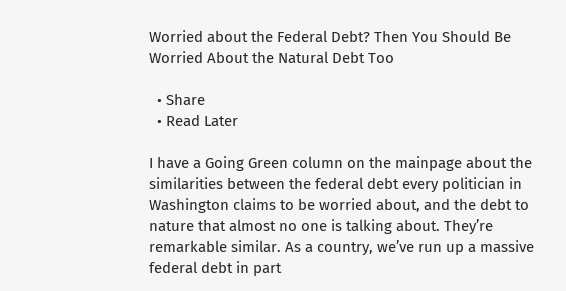Worried about the Federal Debt? Then You Should Be Worried About the Natural Debt Too

  • Share
  • Read Later

I have a Going Green column on the mainpage about the similarities between the federal debt every politician in Washington claims to be worried about, and the debt to nature that almost no one is talking about. They’re remarkable similar. As a country, we’ve run up a massive federal debt in part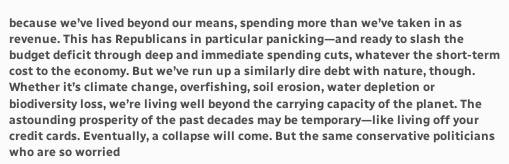because we’ve lived beyond our means, spending more than we’ve taken in as revenue. This has Republicans in particular panicking—and ready to slash the budget deficit through deep and immediate spending cuts, whatever the short-term cost to the economy. But we’ve run up a similarly dire debt with nature, though. Whether it’s climate change, overfishing, soil erosion, water depletion or biodiversity loss, we’re living well beyond the carrying capacity of the planet. The astounding prosperity of the past decades may be temporary—like living off your credit cards. Eventually, a collapse will come. But the same conservative politicians who are so worried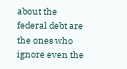about the federal debt are the ones who ignore even the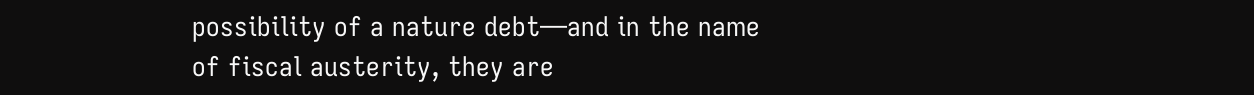possibility of a nature debt—and in the name of fiscal austerity, they are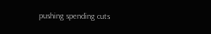pushing spending cuts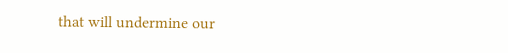that will undermine our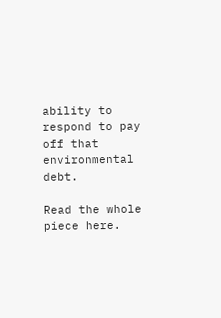ability to respond to pay off that environmental debt.

Read the whole piece here.